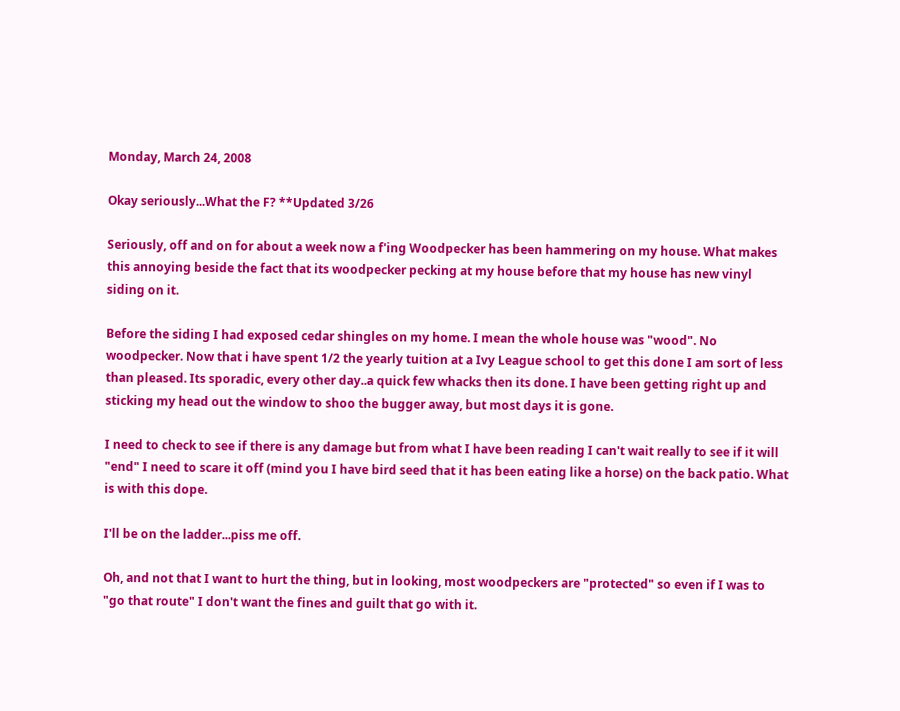Monday, March 24, 2008

Okay seriously...What the F? **Updated 3/26

Seriously, off and on for about a week now a f'ing Woodpecker has been hammering on my house. What makes this annoying beside the fact that its woodpecker pecking at my house before that my house has new vinyl siding on it.

Before the siding I had exposed cedar shingles on my home. I mean the whole house was "wood". No woodpecker. Now that i have spent 1/2 the yearly tuition at a Ivy League school to get this done I am sort of less than pleased. Its sporadic, every other day..a quick few whacks then its done. I have been getting right up and sticking my head out the window to shoo the bugger away, but most days it is gone.

I need to check to see if there is any damage but from what I have been reading I can't wait really to see if it will "end" I need to scare it off (mind you I have bird seed that it has been eating like a horse) on the back patio. What is with this dope.

I'll be on the ladder...piss me off.

Oh, and not that I want to hurt the thing, but in looking, most woodpeckers are "protected" so even if I was to "go that route" I don't want the fines and guilt that go with it.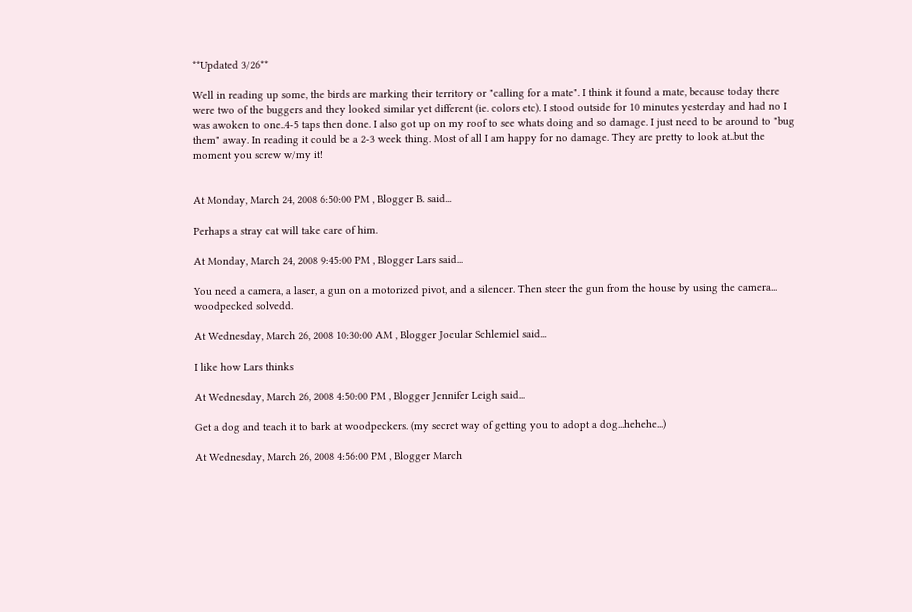**Updated 3/26**

Well in reading up some, the birds are marking their territory or "calling for a mate". I think it found a mate, because today there were two of the buggers and they looked similar yet different (ie. colors etc). I stood outside for 10 minutes yesterday and had no I was awoken to one..4-5 taps then done. I also got up on my roof to see whats doing and so damage. I just need to be around to "bug them" away. In reading it could be a 2-3 week thing. Most of all I am happy for no damage. They are pretty to look at..but the moment you screw w/my it!


At Monday, March 24, 2008 6:50:00 PM , Blogger B. said...

Perhaps a stray cat will take care of him.

At Monday, March 24, 2008 9:45:00 PM , Blogger Lars said...

You need a camera, a laser, a gun on a motorized pivot, and a silencer. Then steer the gun from the house by using the camera... woodpecked solvedd.

At Wednesday, March 26, 2008 10:30:00 AM , Blogger Jocular Schlemiel said...

I like how Lars thinks

At Wednesday, March 26, 2008 4:50:00 PM , Blogger Jennifer Leigh said...

Get a dog and teach it to bark at woodpeckers. (my secret way of getting you to adopt a dog...hehehe...)

At Wednesday, March 26, 2008 4:56:00 PM , Blogger March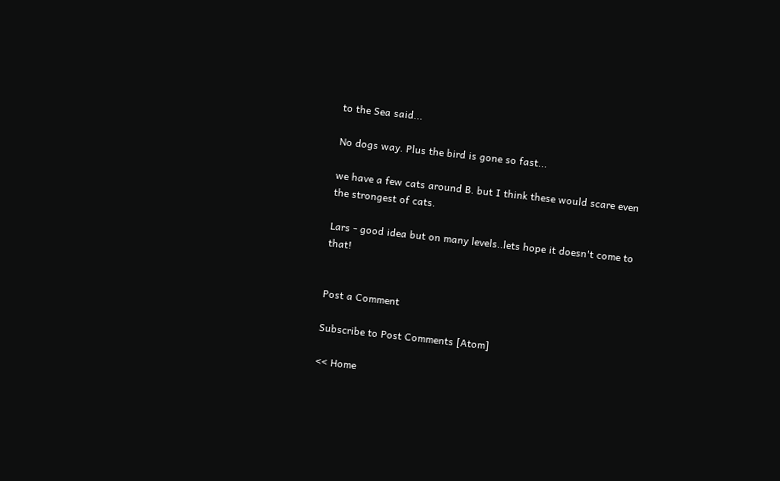to the Sea said...

No dogs way. Plus the bird is gone so fast...

we have a few cats around B. but I think these would scare even the strongest of cats.

Lars - good idea but on many levels..lets hope it doesn't come to that!


Post a Comment

Subscribe to Post Comments [Atom]

<< Home